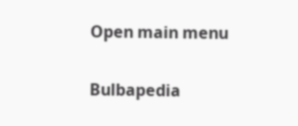Open main menu

Bulbapedia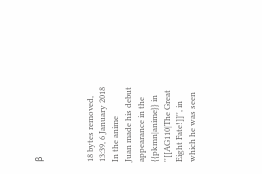β



18 bytes removed, 13:39, 6 January 2018
In the anime
Juan made his debut appearance in the {{pkmn|anime}} in ''[[AG110|The Great Eight Fate!]]'', in which he was seen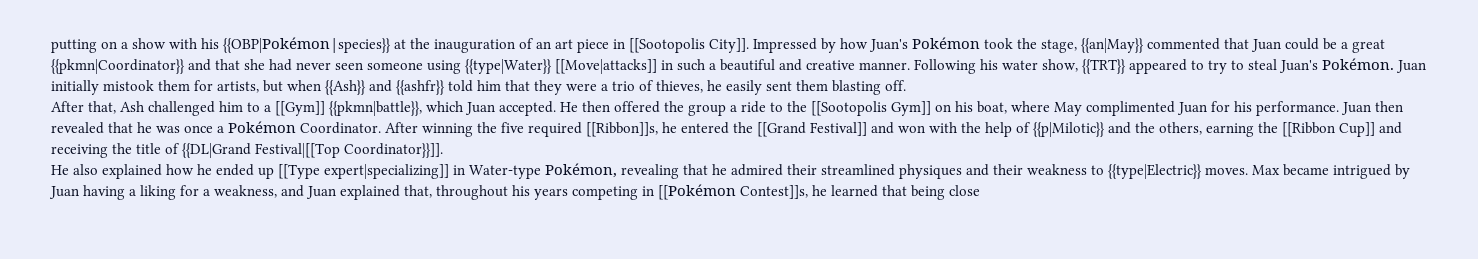putting on a show with his {{OBP|Pokémon|species}} at the inauguration of an art piece in [[Sootopolis City]]. Impressed by how Juan's Pokémon took the stage, {{an|May}} commented that Juan could be a great {{pkmn|Coordinator}} and that she had never seen someone using {{type|Water}} [[Move|attacks]] in such a beautiful and creative manner. Following his water show, {{TRT}} appeared to try to steal Juan's Pokémon. Juan initially mistook them for artists, but when {{Ash}} and {{ashfr}} told him that they were a trio of thieves, he easily sent them blasting off.
After that, Ash challenged him to a [[Gym]] {{pkmn|battle}}, which Juan accepted. He then offered the group a ride to the [[Sootopolis Gym]] on his boat, where May complimented Juan for his performance. Juan then revealed that he was once a Pokémon Coordinator. After winning the five required [[Ribbon]]s, he entered the [[Grand Festival]] and won with the help of {{p|Milotic}} and the others, earning the [[Ribbon Cup]] and receiving the title of {{DL|Grand Festival|[[Top Coordinator}}]].
He also explained how he ended up [[Type expert|specializing]] in Water-type Pokémon, revealing that he admired their streamlined physiques and their weakness to {{type|Electric}} moves. Max became intrigued by Juan having a liking for a weakness, and Juan explained that, throughout his years competing in [[Pokémon Contest]]s, he learned that being close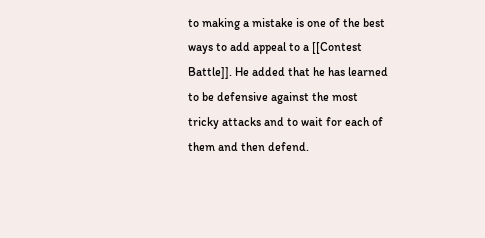to making a mistake is one of the best ways to add appeal to a [[Contest Battle]]. He added that he has learned to be defensive against the most tricky attacks and to wait for each of them and then defend.